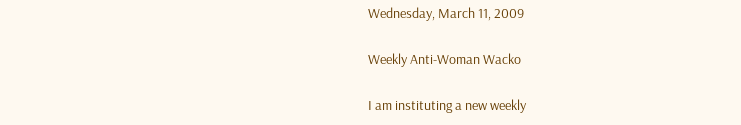Wednesday, March 11, 2009

Weekly Anti-Woman Wacko

I am instituting a new weekly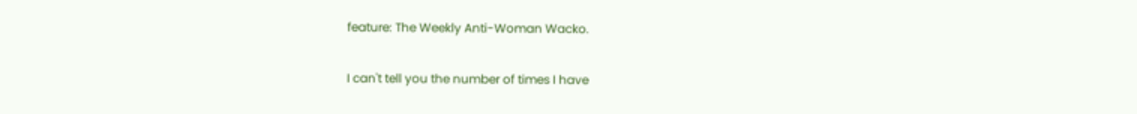feature: The Weekly Anti-Woman Wacko.

I can't tell you the number of times I have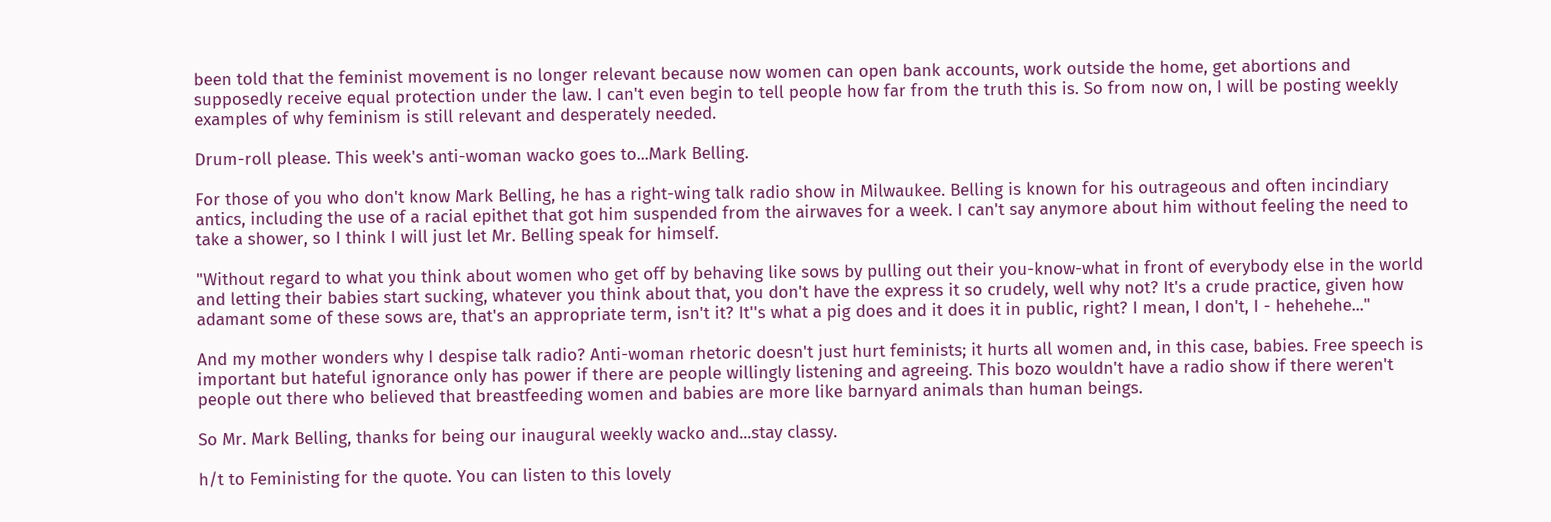been told that the feminist movement is no longer relevant because now women can open bank accounts, work outside the home, get abortions and supposedly receive equal protection under the law. I can't even begin to tell people how far from the truth this is. So from now on, I will be posting weekly examples of why feminism is still relevant and desperately needed.

Drum-roll please. This week's anti-woman wacko goes to...Mark Belling.

For those of you who don't know Mark Belling, he has a right-wing talk radio show in Milwaukee. Belling is known for his outrageous and often incindiary antics, including the use of a racial epithet that got him suspended from the airwaves for a week. I can't say anymore about him without feeling the need to take a shower, so I think I will just let Mr. Belling speak for himself.

"Without regard to what you think about women who get off by behaving like sows by pulling out their you-know-what in front of everybody else in the world and letting their babies start sucking, whatever you think about that, you don't have the express it so crudely, well why not? It's a crude practice, given how adamant some of these sows are, that's an appropriate term, isn't it? It''s what a pig does and it does it in public, right? I mean, I don't, I - hehehehe..."

And my mother wonders why I despise talk radio? Anti-woman rhetoric doesn't just hurt feminists; it hurts all women and, in this case, babies. Free speech is important but hateful ignorance only has power if there are people willingly listening and agreeing. This bozo wouldn't have a radio show if there weren't people out there who believed that breastfeeding women and babies are more like barnyard animals than human beings.

So Mr. Mark Belling, thanks for being our inaugural weekly wacko and...stay classy.

h/t to Feministing for the quote. You can listen to this lovely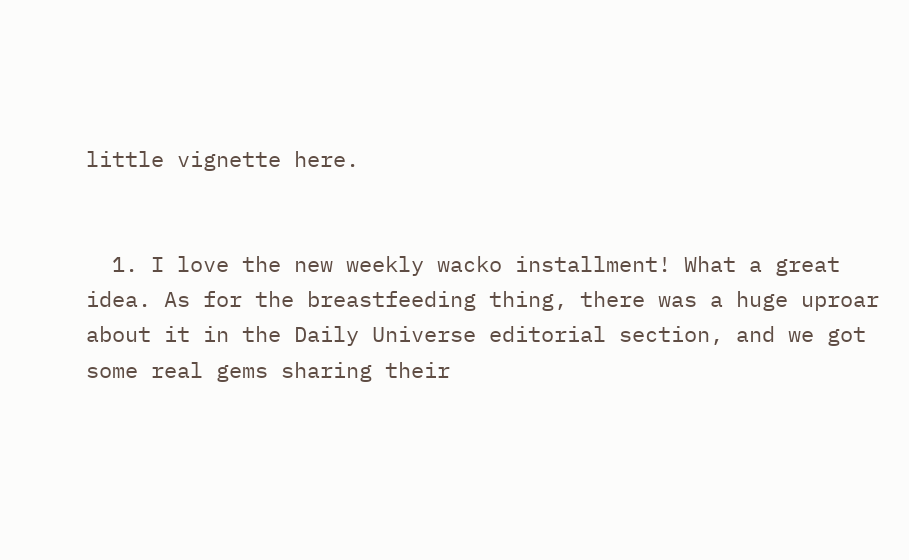little vignette here.


  1. I love the new weekly wacko installment! What a great idea. As for the breastfeeding thing, there was a huge uproar about it in the Daily Universe editorial section, and we got some real gems sharing their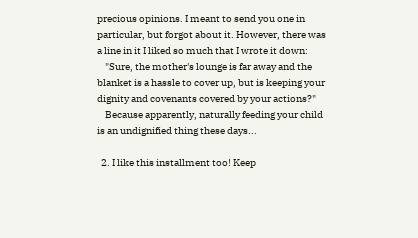precious opinions. I meant to send you one in particular, but forgot about it. However, there was a line in it I liked so much that I wrote it down:
    "Sure, the mother's lounge is far away and the blanket is a hassle to cover up, but is keeping your dignity and covenants covered by your actions?"
    Because apparently, naturally feeding your child is an undignified thing these days...

  2. I like this installment too! Keep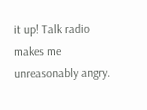it up! Talk radio makes me unreasonably angry.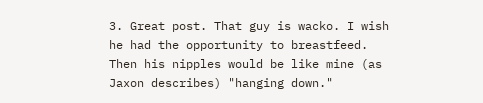3. Great post. That guy is wacko. I wish he had the opportunity to breastfeed. Then his nipples would be like mine (as Jaxon describes) "hanging down."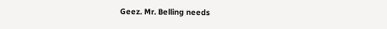Geez. Mr. Belling needs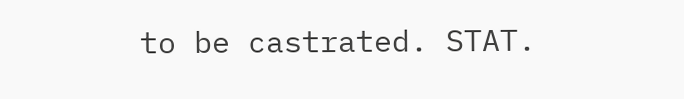to be castrated. STAT.